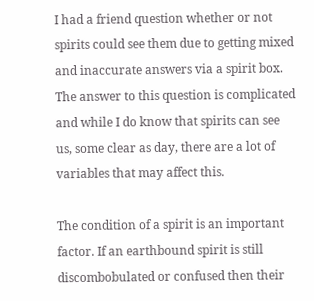I had a friend question whether or not spirits could see them due to getting mixed and inaccurate answers via a spirit box. The answer to this question is complicated and while I do know that spirits can see us, some clear as day, there are a lot of variables that may affect this.

The condition of a spirit is an important factor. If an earthbound spirit is still discombobulated or confused then their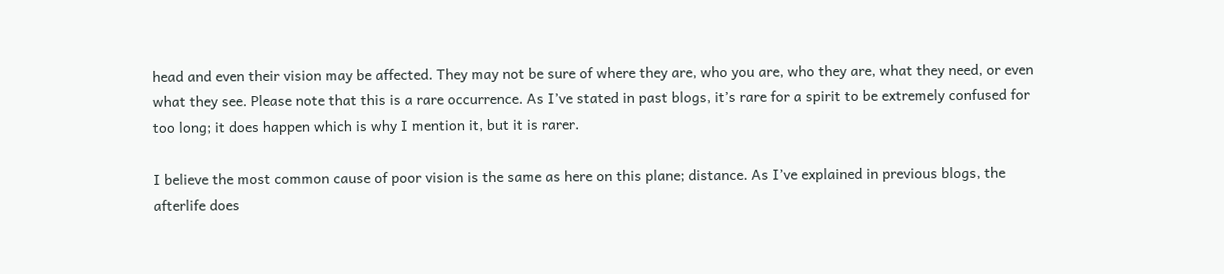head and even their vision may be affected. They may not be sure of where they are, who you are, who they are, what they need, or even what they see. Please note that this is a rare occurrence. As I’ve stated in past blogs, it’s rare for a spirit to be extremely confused for too long; it does happen which is why I mention it, but it is rarer.

I believe the most common cause of poor vision is the same as here on this plane; distance. As I’ve explained in previous blogs, the afterlife does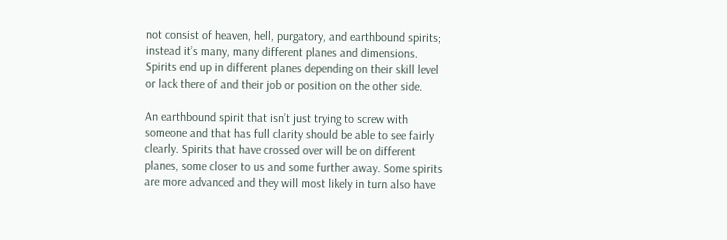not consist of heaven, hell, purgatory, and earthbound spirits; instead it’s many, many different planes and dimensions. Spirits end up in different planes depending on their skill level or lack there of and their job or position on the other side.

An earthbound spirit that isn’t just trying to screw with someone and that has full clarity should be able to see fairly clearly. Spirits that have crossed over will be on different planes, some closer to us and some further away. Some spirits are more advanced and they will most likely in turn also have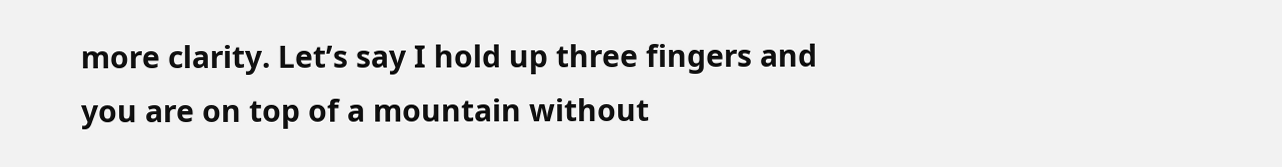more clarity. Let’s say I hold up three fingers and you are on top of a mountain without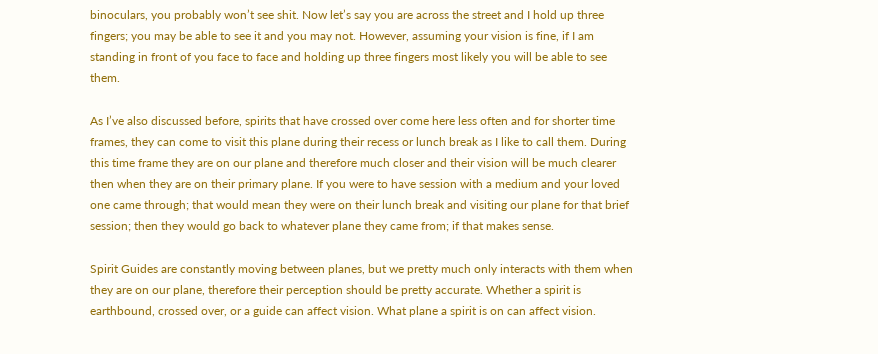binoculars, you probably won’t see shit. Now let’s say you are across the street and I hold up three fingers; you may be able to see it and you may not. However, assuming your vision is fine, if I am standing in front of you face to face and holding up three fingers most likely you will be able to see them.

As I’ve also discussed before, spirits that have crossed over come here less often and for shorter time frames, they can come to visit this plane during their recess or lunch break as I like to call them. During this time frame they are on our plane and therefore much closer and their vision will be much clearer then when they are on their primary plane. If you were to have session with a medium and your loved one came through; that would mean they were on their lunch break and visiting our plane for that brief session; then they would go back to whatever plane they came from; if that makes sense.

Spirit Guides are constantly moving between planes, but we pretty much only interacts with them when they are on our plane, therefore their perception should be pretty accurate. Whether a spirit is earthbound, crossed over, or a guide can affect vision. What plane a spirit is on can affect vision.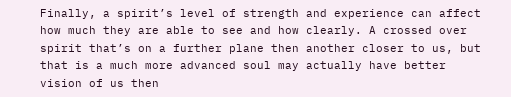Finally, a spirit’s level of strength and experience can affect how much they are able to see and how clearly. A crossed over spirit that’s on a further plane then another closer to us, but that is a much more advanced soul may actually have better vision of us then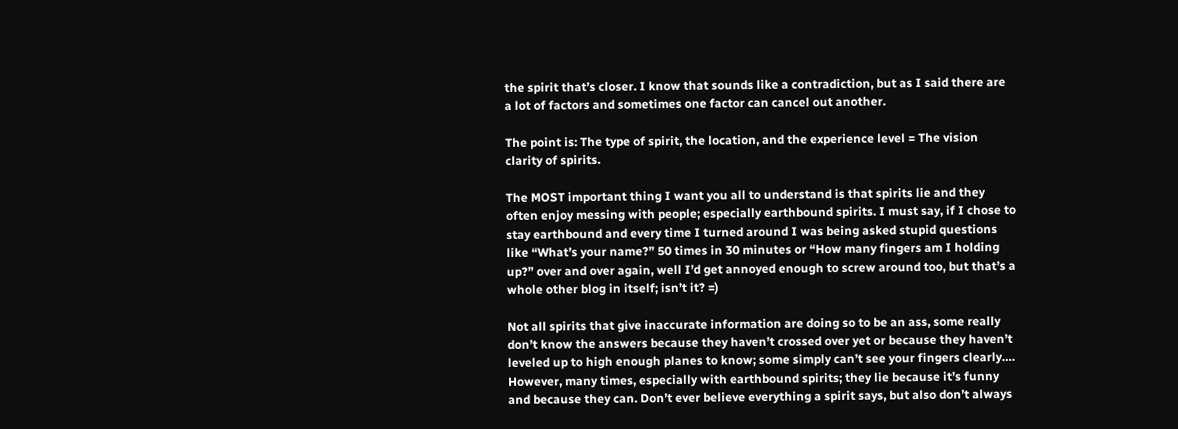the spirit that’s closer. I know that sounds like a contradiction, but as I said there are a lot of factors and sometimes one factor can cancel out another.

The point is: The type of spirit, the location, and the experience level = The vision clarity of spirits.

The MOST important thing I want you all to understand is that spirits lie and they often enjoy messing with people; especially earthbound spirits. I must say, if I chose to stay earthbound and every time I turned around I was being asked stupid questions like “What’s your name?” 50 times in 30 minutes or “How many fingers am I holding up?” over and over again, well I’d get annoyed enough to screw around too, but that’s a whole other blog in itself; isn’t it? =)

Not all spirits that give inaccurate information are doing so to be an ass, some really don’t know the answers because they haven’t crossed over yet or because they haven’t leveled up to high enough planes to know; some simply can’t see your fingers clearly…. However, many times, especially with earthbound spirits; they lie because it’s funny and because they can. Don’t ever believe everything a spirit says, but also don’t always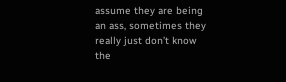assume they are being an ass, sometimes they really just don’t know the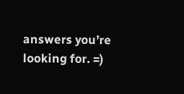answers you’re looking for. =)